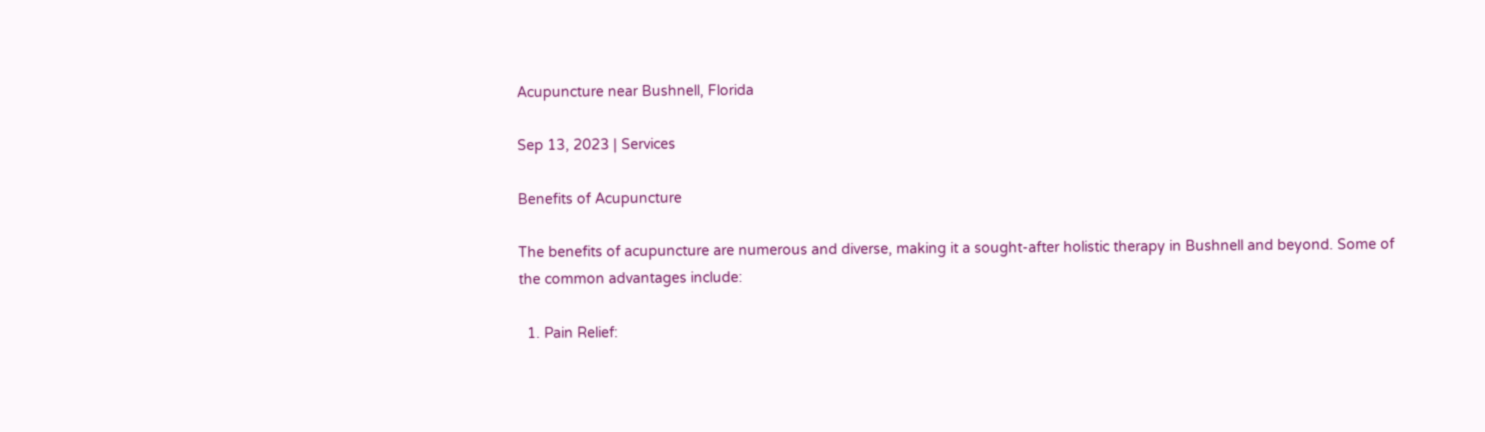Acupuncture near Bushnell, Florida

Sep 13, 2023 | Services

Benefits of Acupuncture

The benefits of acupuncture are numerous and diverse, making it a sought-after holistic therapy in Bushnell and beyond. Some of the common advantages include:

  1. Pain Relief: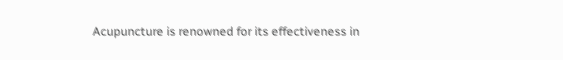Acupuncture is renowned for its effectiveness in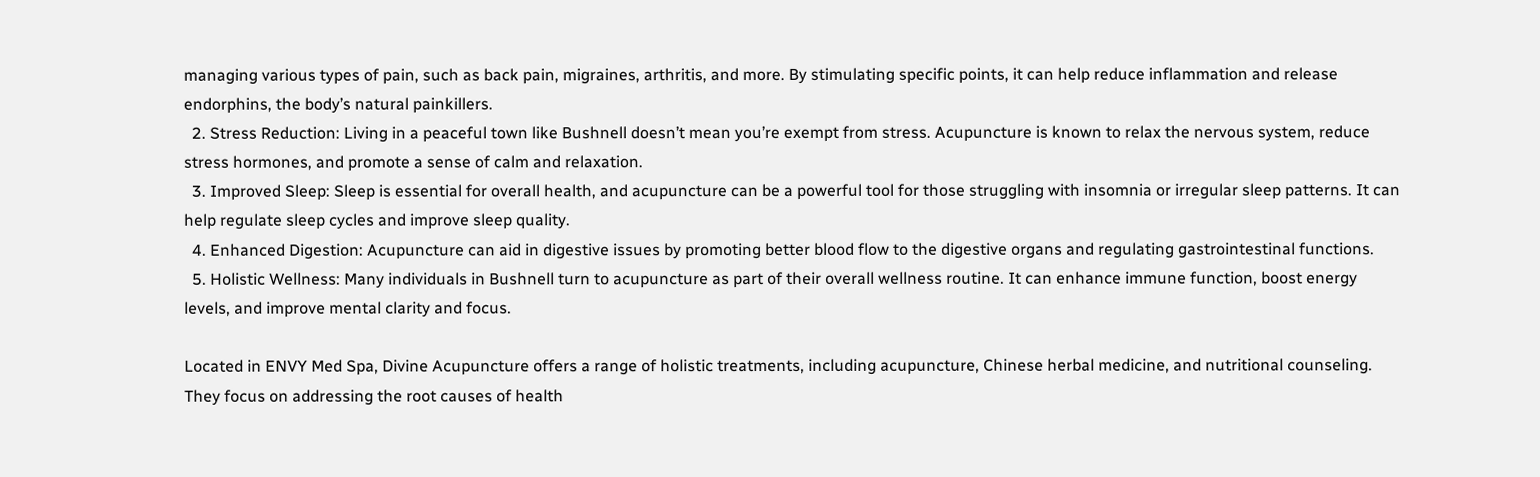managing various types of pain, such as back pain, migraines, arthritis, and more. By stimulating specific points, it can help reduce inflammation and release endorphins, the body’s natural painkillers.
  2. Stress Reduction: Living in a peaceful town like Bushnell doesn’t mean you’re exempt from stress. Acupuncture is known to relax the nervous system, reduce stress hormones, and promote a sense of calm and relaxation.
  3. Improved Sleep: Sleep is essential for overall health, and acupuncture can be a powerful tool for those struggling with insomnia or irregular sleep patterns. It can help regulate sleep cycles and improve sleep quality.
  4. Enhanced Digestion: Acupuncture can aid in digestive issues by promoting better blood flow to the digestive organs and regulating gastrointestinal functions.
  5. Holistic Wellness: Many individuals in Bushnell turn to acupuncture as part of their overall wellness routine. It can enhance immune function, boost energy levels, and improve mental clarity and focus.

Located in ENVY Med Spa, Divine Acupuncture offers a range of holistic treatments, including acupuncture, Chinese herbal medicine, and nutritional counseling. They focus on addressing the root causes of health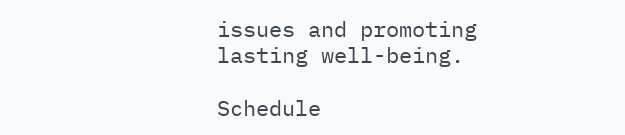issues and promoting lasting well-being.

Schedule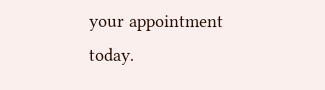your appointment today.